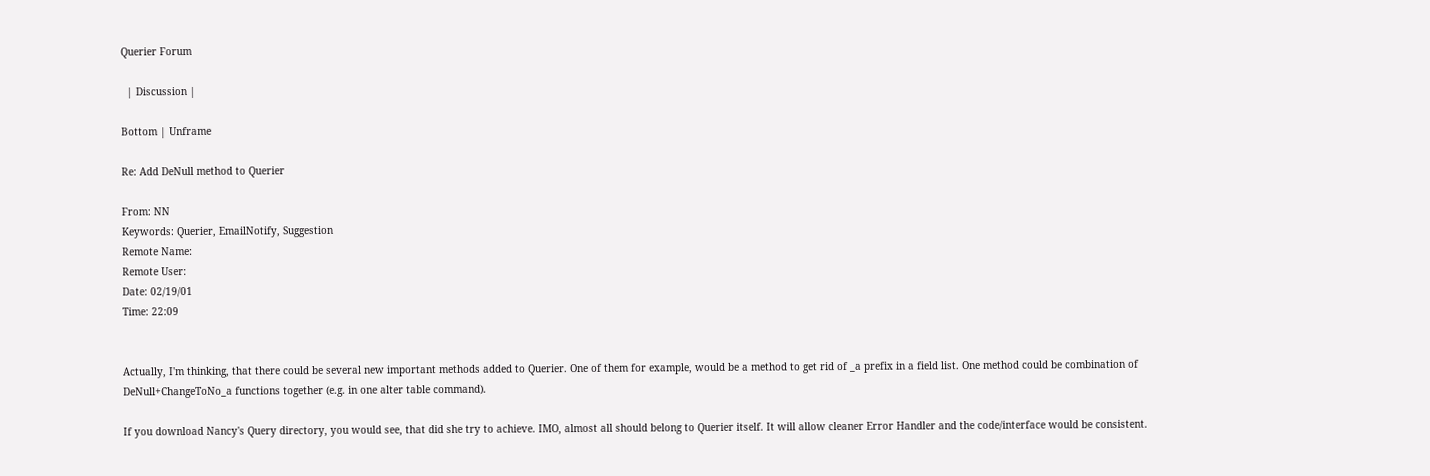Querier Forum

  | Discussion |

Bottom | Unframe

Re: Add DeNull method to Querier

From: NN
Keywords: Querier, EmailNotify, Suggestion
Remote Name:
Remote User:
Date: 02/19/01
Time: 22:09


Actually, I'm thinking, that there could be several new important methods added to Querier. One of them for example, would be a method to get rid of _a prefix in a field list. One method could be combination of DeNull+ChangeToNo_a functions together (e.g. in one alter table command).

If you download Nancy's Query directory, you would see, that did she try to achieve. IMO, almost all should belong to Querier itself. It will allow cleaner Error Handler and the code/interface would be consistent.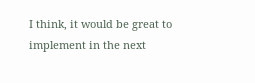I think, it would be great to implement in the next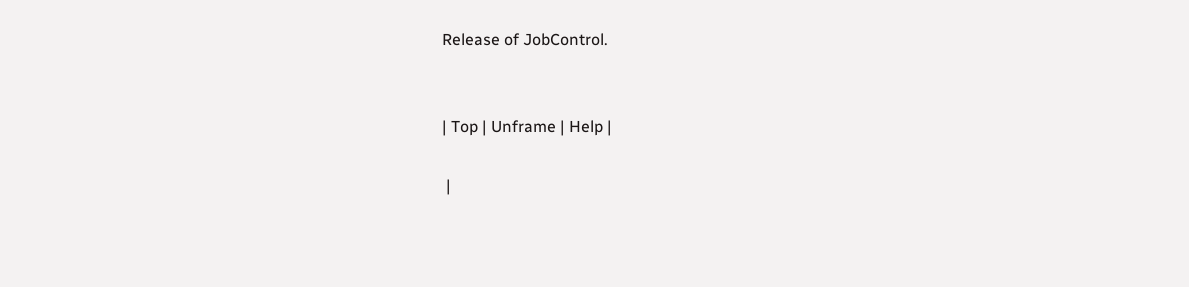Release of JobControl.


| Top | Unframe | Help |

 |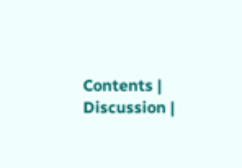Contents | Discussion |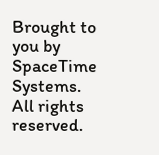Brought to you by SpaceTime Systems.  All rights reserved.